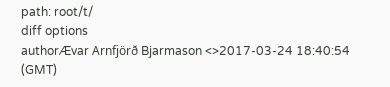path: root/t/
diff options
authorÆvar Arnfjörð Bjarmason <>2017-03-24 18:40:54 (GMT)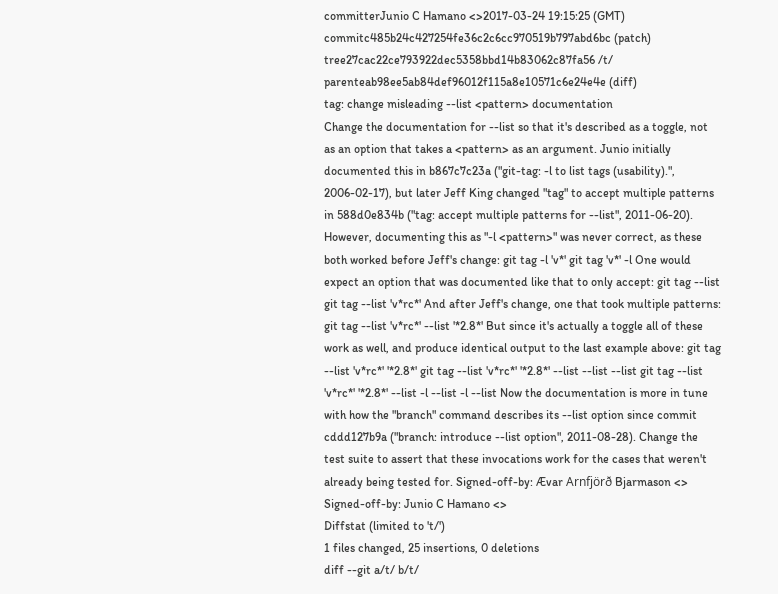committerJunio C Hamano <>2017-03-24 19:15:25 (GMT)
commitc485b24c427254fe36c2c6cc970519b797abd6bc (patch)
tree27cac22ce793922dec5358bbd14b83062c87fa56 /t/
parenteab98ee5ab84def96012f115a8e10571c6e24e4e (diff)
tag: change misleading --list <pattern> documentation
Change the documentation for --list so that it's described as a toggle, not as an option that takes a <pattern> as an argument. Junio initially documented this in b867c7c23a ("git-tag: -l to list tags (usability).", 2006-02-17), but later Jeff King changed "tag" to accept multiple patterns in 588d0e834b ("tag: accept multiple patterns for --list", 2011-06-20). However, documenting this as "-l <pattern>" was never correct, as these both worked before Jeff's change: git tag -l 'v*' git tag 'v*' -l One would expect an option that was documented like that to only accept: git tag --list git tag --list 'v*rc*' And after Jeff's change, one that took multiple patterns: git tag --list 'v*rc*' --list '*2.8*' But since it's actually a toggle all of these work as well, and produce identical output to the last example above: git tag --list 'v*rc*' '*2.8*' git tag --list 'v*rc*' '*2.8*' --list --list --list git tag --list 'v*rc*' '*2.8*' --list -l --list -l --list Now the documentation is more in tune with how the "branch" command describes its --list option since commit cddd127b9a ("branch: introduce --list option", 2011-08-28). Change the test suite to assert that these invocations work for the cases that weren't already being tested for. Signed-off-by: Ævar Arnfjörð Bjarmason <> Signed-off-by: Junio C Hamano <>
Diffstat (limited to 't/')
1 files changed, 25 insertions, 0 deletions
diff --git a/t/ b/t/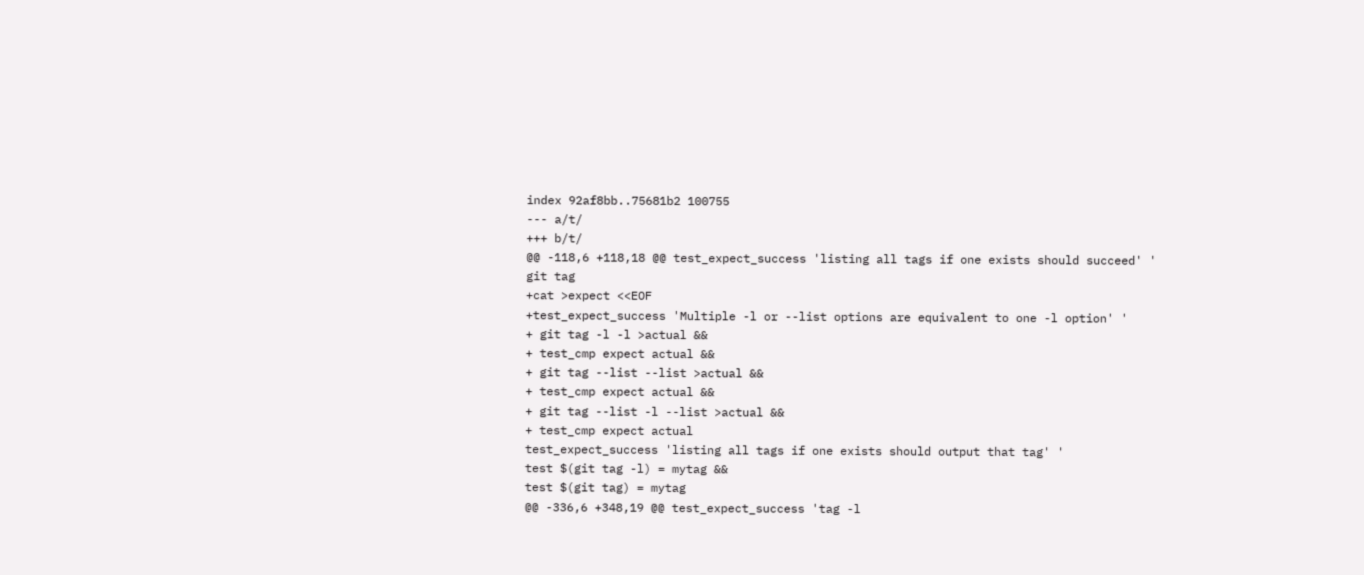index 92af8bb..75681b2 100755
--- a/t/
+++ b/t/
@@ -118,6 +118,18 @@ test_expect_success 'listing all tags if one exists should succeed' '
git tag
+cat >expect <<EOF
+test_expect_success 'Multiple -l or --list options are equivalent to one -l option' '
+ git tag -l -l >actual &&
+ test_cmp expect actual &&
+ git tag --list --list >actual &&
+ test_cmp expect actual &&
+ git tag --list -l --list >actual &&
+ test_cmp expect actual
test_expect_success 'listing all tags if one exists should output that tag' '
test $(git tag -l) = mytag &&
test $(git tag) = mytag
@@ -336,6 +348,19 @@ test_expect_success 'tag -l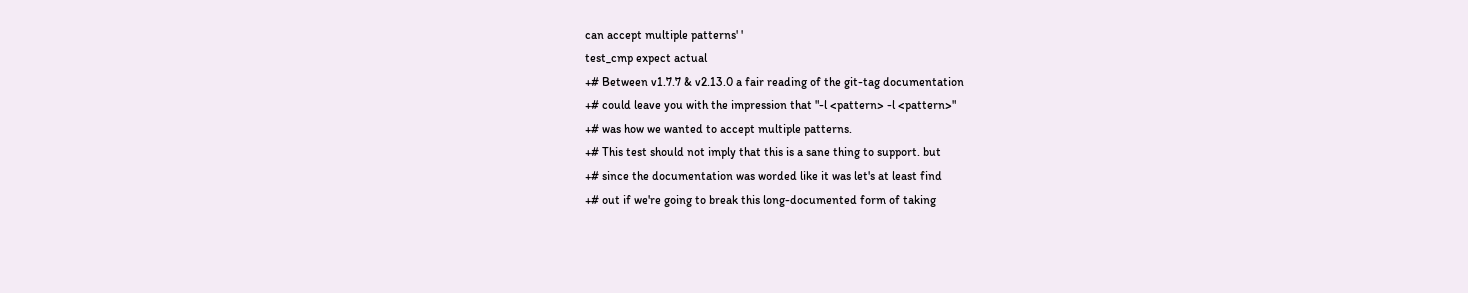can accept multiple patterns' '
test_cmp expect actual
+# Between v1.7.7 & v2.13.0 a fair reading of the git-tag documentation
+# could leave you with the impression that "-l <pattern> -l <pattern>"
+# was how we wanted to accept multiple patterns.
+# This test should not imply that this is a sane thing to support. but
+# since the documentation was worded like it was let's at least find
+# out if we're going to break this long-documented form of taking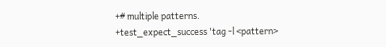+# multiple patterns.
+test_expect_success 'tag -l <pattern>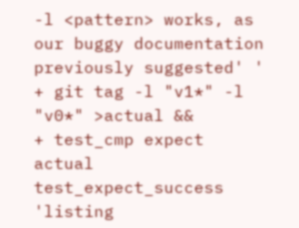-l <pattern> works, as our buggy documentation previously suggested' '
+ git tag -l "v1*" -l "v0*" >actual &&
+ test_cmp expect actual
test_expect_success 'listing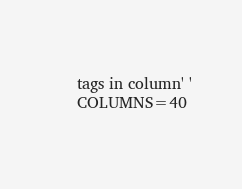tags in column' '
COLUMNS=40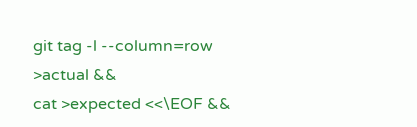git tag -l --column=row >actual &&
cat >expected <<\EOF &&